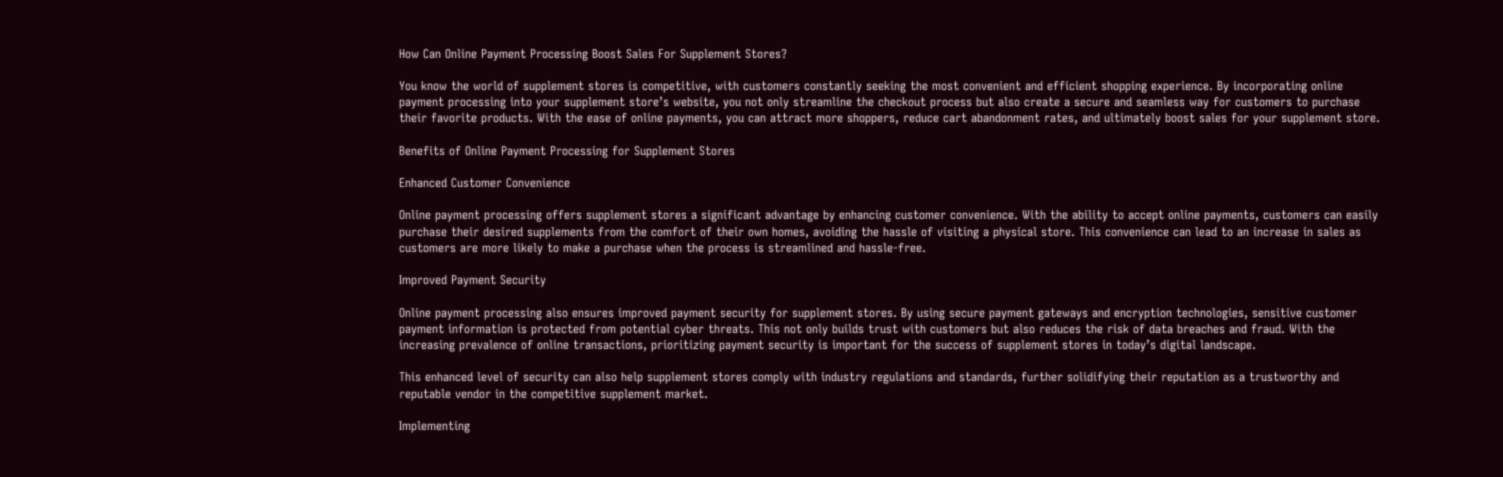How Can Online Payment Processing Boost Sales For Supplement Stores?

You know the world of supplement stores is competitive, with customers constantly seeking the most convenient and efficient shopping experience. By incorporating online payment processing into your supplement store’s website, you not only streamline the checkout process but also create a secure and seamless way for customers to purchase their favorite products. With the ease of online payments, you can attract more shoppers, reduce cart abandonment rates, and ultimately boost sales for your supplement store.

Benefits of Online Payment Processing for Supplement Stores

Enhanced Customer Convenience

Online payment processing offers supplement stores a significant advantage by enhancing customer convenience. With the ability to accept online payments, customers can easily purchase their desired supplements from the comfort of their own homes, avoiding the hassle of visiting a physical store. This convenience can lead to an increase in sales as customers are more likely to make a purchase when the process is streamlined and hassle-free.

Improved Payment Security

Online payment processing also ensures improved payment security for supplement stores. By using secure payment gateways and encryption technologies, sensitive customer payment information is protected from potential cyber threats. This not only builds trust with customers but also reduces the risk of data breaches and fraud. With the increasing prevalence of online transactions, prioritizing payment security is important for the success of supplement stores in today’s digital landscape.

This enhanced level of security can also help supplement stores comply with industry regulations and standards, further solidifying their reputation as a trustworthy and reputable vendor in the competitive supplement market.

Implementing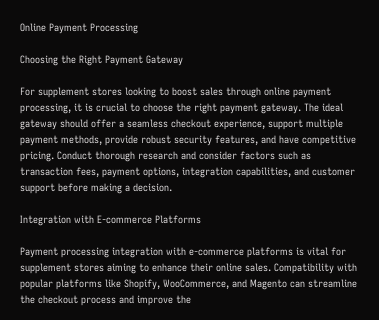Online Payment Processing

Choosing the Right Payment Gateway

For supplement stores looking to boost sales through online payment processing, it is crucial to choose the right payment gateway. The ideal gateway should offer a seamless checkout experience, support multiple payment methods, provide robust security features, and have competitive pricing. Conduct thorough research and consider factors such as transaction fees, payment options, integration capabilities, and customer support before making a decision.

Integration with E-commerce Platforms

Payment processing integration with e-commerce platforms is vital for supplement stores aiming to enhance their online sales. Compatibility with popular platforms like Shopify, WooCommerce, and Magento can streamline the checkout process and improve the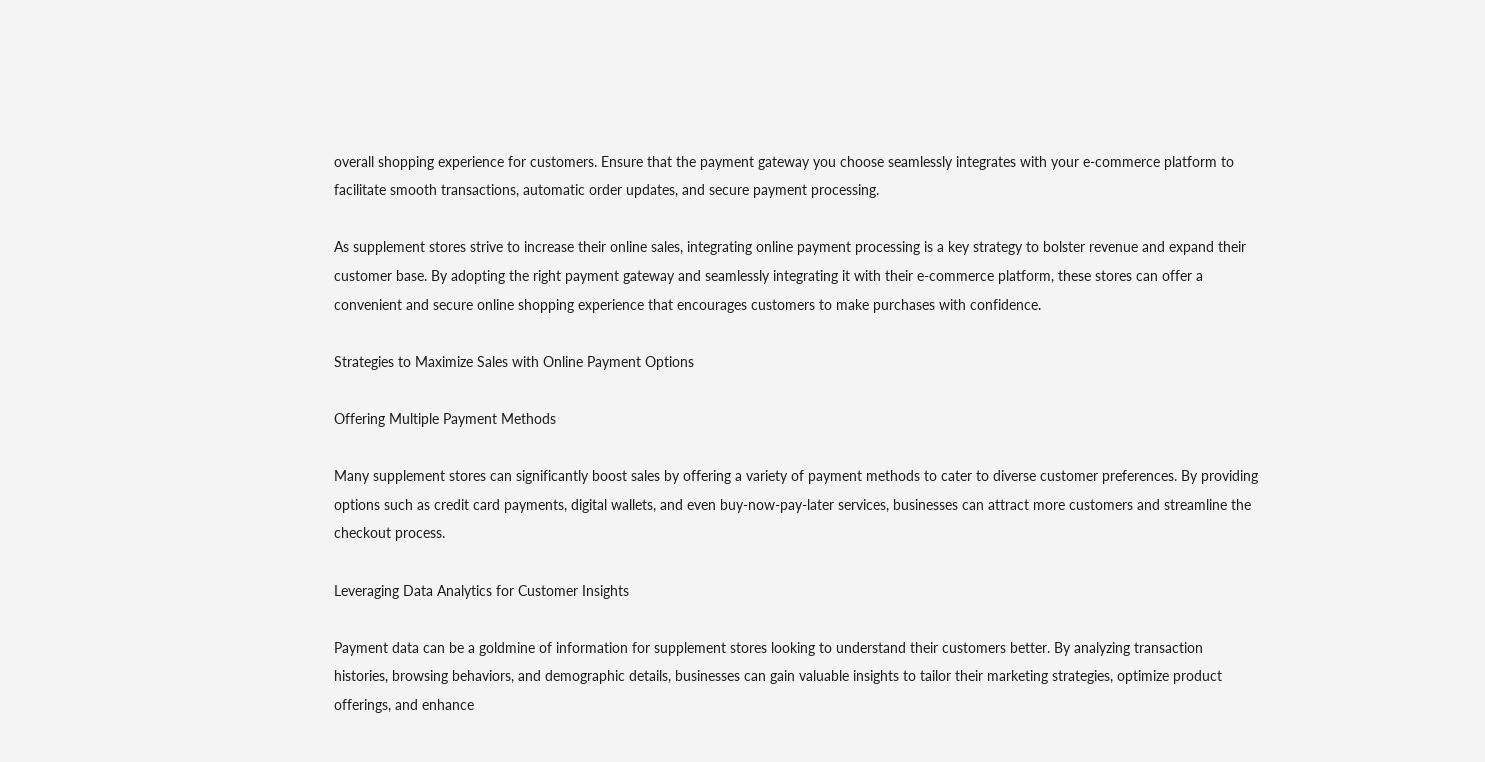overall shopping experience for customers. Ensure that the payment gateway you choose seamlessly integrates with your e-commerce platform to facilitate smooth transactions, automatic order updates, and secure payment processing.

As supplement stores strive to increase their online sales, integrating online payment processing is a key strategy to bolster revenue and expand their customer base. By adopting the right payment gateway and seamlessly integrating it with their e-commerce platform, these stores can offer a convenient and secure online shopping experience that encourages customers to make purchases with confidence.

Strategies to Maximize Sales with Online Payment Options

Offering Multiple Payment Methods

Many supplement stores can significantly boost sales by offering a variety of payment methods to cater to diverse customer preferences. By providing options such as credit card payments, digital wallets, and even buy-now-pay-later services, businesses can attract more customers and streamline the checkout process.

Leveraging Data Analytics for Customer Insights

Payment data can be a goldmine of information for supplement stores looking to understand their customers better. By analyzing transaction histories, browsing behaviors, and demographic details, businesses can gain valuable insights to tailor their marketing strategies, optimize product offerings, and enhance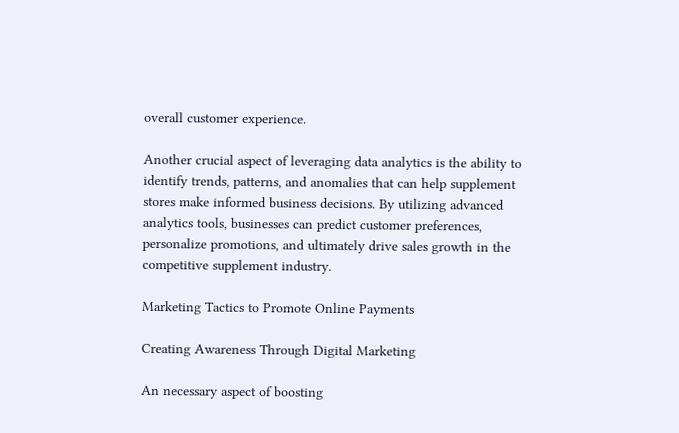overall customer experience.

Another crucial aspect of leveraging data analytics is the ability to identify trends, patterns, and anomalies that can help supplement stores make informed business decisions. By utilizing advanced analytics tools, businesses can predict customer preferences, personalize promotions, and ultimately drive sales growth in the competitive supplement industry.

Marketing Tactics to Promote Online Payments

Creating Awareness Through Digital Marketing

An necessary aspect of boosting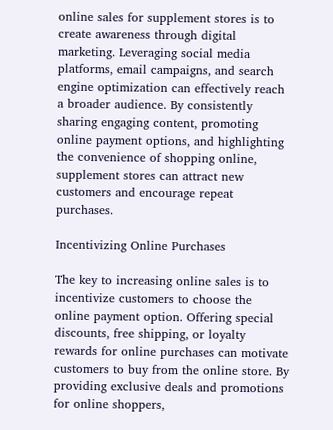online sales for supplement stores is to create awareness through digital marketing. Leveraging social media platforms, email campaigns, and search engine optimization can effectively reach a broader audience. By consistently sharing engaging content, promoting online payment options, and highlighting the convenience of shopping online, supplement stores can attract new customers and encourage repeat purchases.

Incentivizing Online Purchases

The key to increasing online sales is to incentivize customers to choose the online payment option. Offering special discounts, free shipping, or loyalty rewards for online purchases can motivate customers to buy from the online store. By providing exclusive deals and promotions for online shoppers,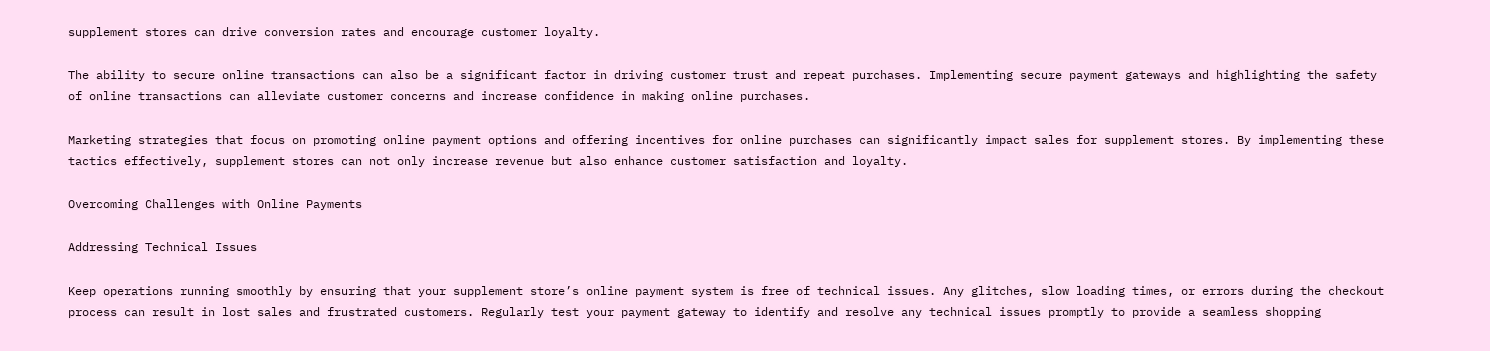supplement stores can drive conversion rates and encourage customer loyalty.

The ability to secure online transactions can also be a significant factor in driving customer trust and repeat purchases. Implementing secure payment gateways and highlighting the safety of online transactions can alleviate customer concerns and increase confidence in making online purchases.

Marketing strategies that focus on promoting online payment options and offering incentives for online purchases can significantly impact sales for supplement stores. By implementing these tactics effectively, supplement stores can not only increase revenue but also enhance customer satisfaction and loyalty.

Overcoming Challenges with Online Payments

Addressing Technical Issues

Keep operations running smoothly by ensuring that your supplement store’s online payment system is free of technical issues. Any glitches, slow loading times, or errors during the checkout process can result in lost sales and frustrated customers. Regularly test your payment gateway to identify and resolve any technical issues promptly to provide a seamless shopping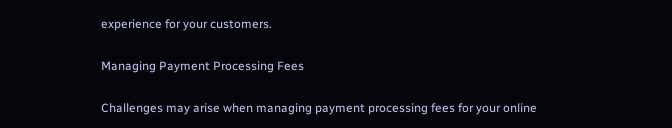experience for your customers.

Managing Payment Processing Fees

Challenges may arise when managing payment processing fees for your online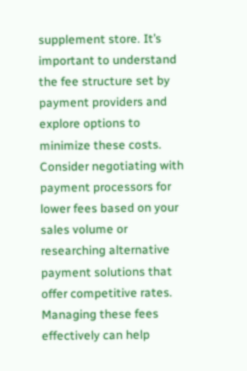supplement store. It’s important to understand the fee structure set by payment providers and explore options to minimize these costs. Consider negotiating with payment processors for lower fees based on your sales volume or researching alternative payment solutions that offer competitive rates. Managing these fees effectively can help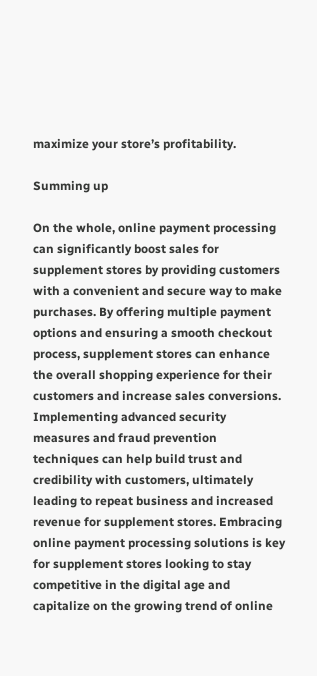maximize your store’s profitability.

Summing up

On the whole, online payment processing can significantly boost sales for supplement stores by providing customers with a convenient and secure way to make purchases. By offering multiple payment options and ensuring a smooth checkout process, supplement stores can enhance the overall shopping experience for their customers and increase sales conversions. Implementing advanced security measures and fraud prevention techniques can help build trust and credibility with customers, ultimately leading to repeat business and increased revenue for supplement stores. Embracing online payment processing solutions is key for supplement stores looking to stay competitive in the digital age and capitalize on the growing trend of online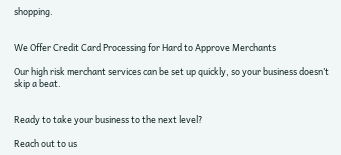shopping.


We Offer Credit Card Processing for Hard to Approve Merchants

Our high risk merchant services can be set up quickly, so your business doesn’t skip a beat.


Ready to take your business to the next level?

Reach out to us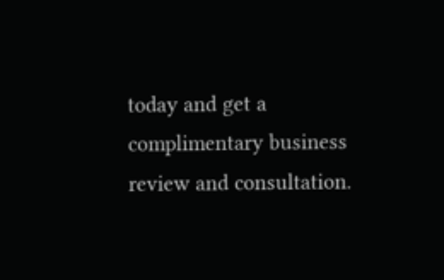today and get a complimentary business review and consultation.